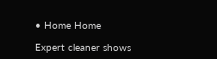• Home Home

Expert cleaner shows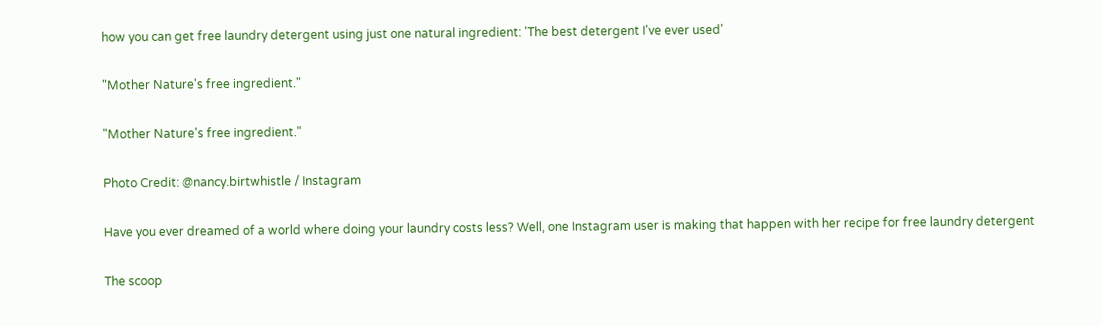how you can get free laundry detergent using just one natural ingredient: 'The best detergent I've ever used'

"Mother Nature's free ingredient."

"Mother Nature's free ingredient."

Photo Credit: @nancy.birtwhistle / Instagram

Have you ever dreamed of a world where doing your laundry costs less? Well, one Instagram user is making that happen with her recipe for free laundry detergent

The scoop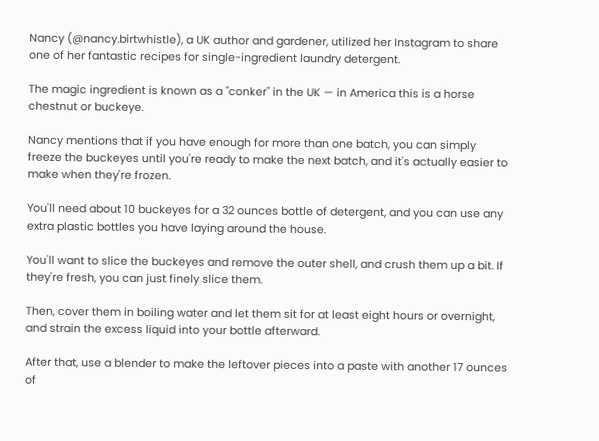Nancy (@nancy.birtwhistle), a UK author and gardener, utilized her Instagram to share one of her fantastic recipes for single-ingredient laundry detergent.

The magic ingredient is known as a "conker" in the UK — in America this is a horse chestnut or buckeye.

Nancy mentions that if you have enough for more than one batch, you can simply freeze the buckeyes until you're ready to make the next batch, and it's actually easier to make when they're frozen.

You'll need about 10 buckeyes for a 32 ounces bottle of detergent, and you can use any extra plastic bottles you have laying around the house.

You'll want to slice the buckeyes and remove the outer shell, and crush them up a bit. If they're fresh, you can just finely slice them.

Then, cover them in boiling water and let them sit for at least eight hours or overnight, and strain the excess liquid into your bottle afterward.

After that, use a blender to make the leftover pieces into a paste with another 17 ounces of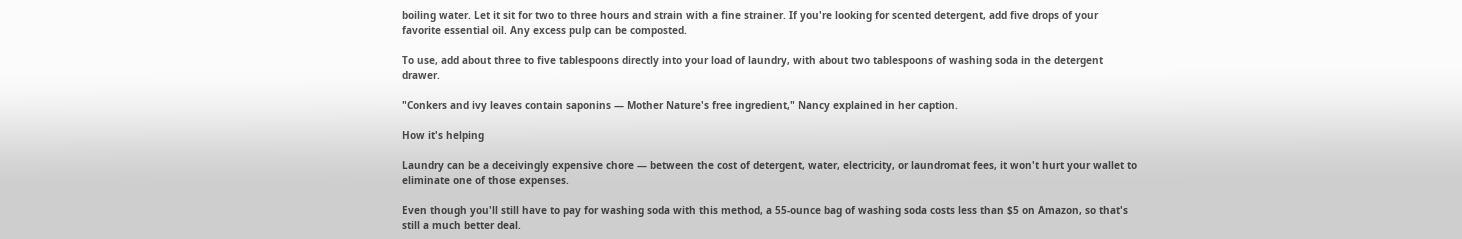boiling water. Let it sit for two to three hours and strain with a fine strainer. If you're looking for scented detergent, add five drops of your favorite essential oil. Any excess pulp can be composted.

To use, add about three to five tablespoons directly into your load of laundry, with about two tablespoons of washing soda in the detergent drawer.

"Conkers and ivy leaves contain saponins — Mother Nature's free ingredient," Nancy explained in her caption.

How it's helping

Laundry can be a deceivingly expensive chore — between the cost of detergent, water, electricity, or laundromat fees, it won't hurt your wallet to eliminate one of those expenses.

Even though you'll still have to pay for washing soda with this method, a 55-ounce bag of washing soda costs less than $5 on Amazon, so that's still a much better deal.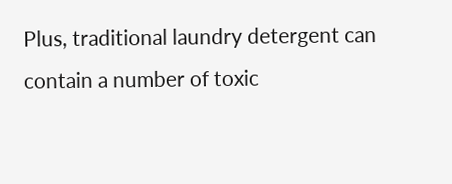Plus, traditional laundry detergent can contain a number of toxic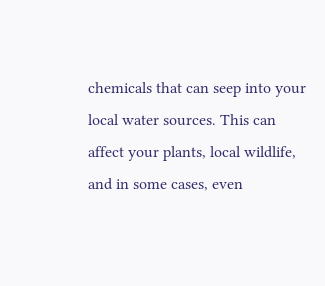chemicals that can seep into your local water sources. This can affect your plants, local wildlife, and in some cases, even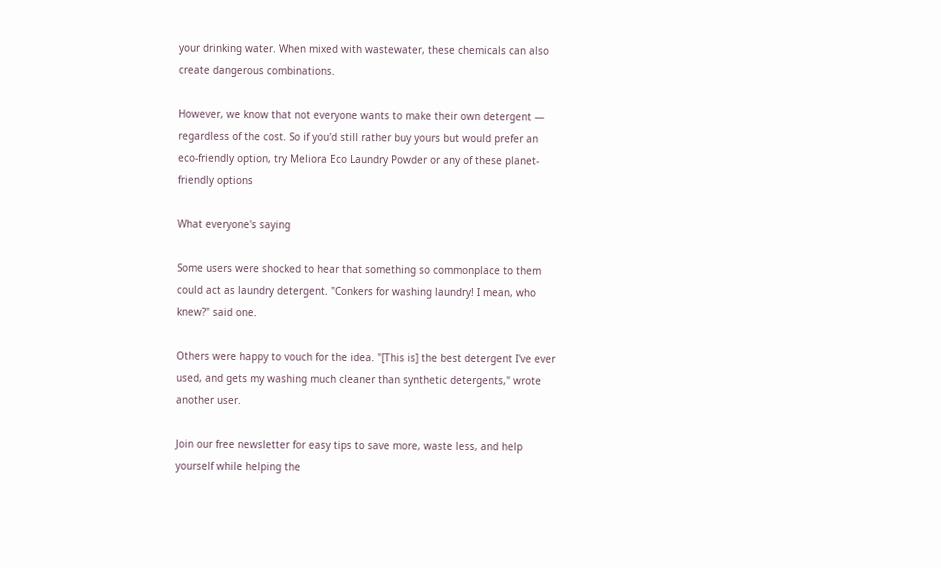your drinking water. When mixed with wastewater, these chemicals can also create dangerous combinations.

However, we know that not everyone wants to make their own detergent — regardless of the cost. So if you'd still rather buy yours but would prefer an eco-friendly option, try Meliora Eco Laundry Powder or any of these planet-friendly options

What everyone's saying

Some users were shocked to hear that something so commonplace to them could act as laundry detergent. "Conkers for washing laundry! I mean, who knew?" said one.

Others were happy to vouch for the idea. "[This is] the best detergent I've ever used, and gets my washing much cleaner than synthetic detergents," wrote another user.

Join our free newsletter for easy tips to save more, waste less, and help yourself while helping the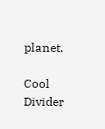planet.

Cool Divider